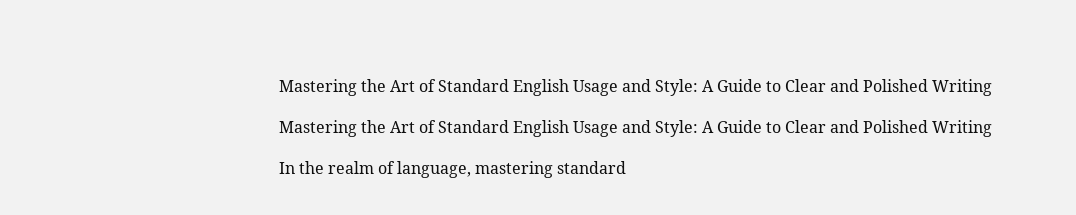Mastering the Art of Standard English Usage and Style: A Guide to Clear and Polished Writing

Mastering the Art of Standard English Usage and Style: A Guide to Clear and Polished Writing

In the realm of language, mastering standard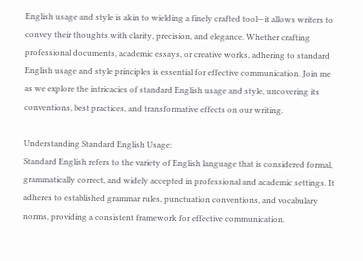English usage and style is akin to wielding a finely crafted tool—it allows writers to convey their thoughts with clarity, precision, and elegance. Whether crafting professional documents, academic essays, or creative works, adhering to standard English usage and style principles is essential for effective communication. Join me as we explore the intricacies of standard English usage and style, uncovering its conventions, best practices, and transformative effects on our writing.

Understanding Standard English Usage:
Standard English refers to the variety of English language that is considered formal, grammatically correct, and widely accepted in professional and academic settings. It adheres to established grammar rules, punctuation conventions, and vocabulary norms, providing a consistent framework for effective communication.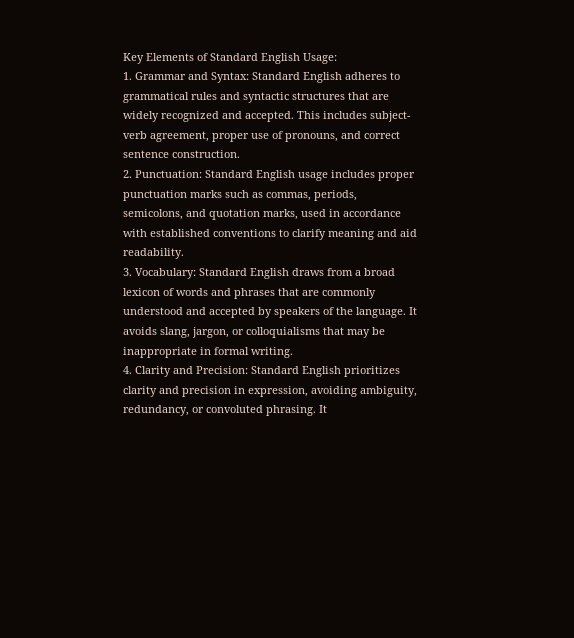Key Elements of Standard English Usage:
1. Grammar and Syntax: Standard English adheres to grammatical rules and syntactic structures that are widely recognized and accepted. This includes subject-verb agreement, proper use of pronouns, and correct sentence construction.
2. Punctuation: Standard English usage includes proper punctuation marks such as commas, periods, semicolons, and quotation marks, used in accordance with established conventions to clarify meaning and aid readability.
3. Vocabulary: Standard English draws from a broad lexicon of words and phrases that are commonly understood and accepted by speakers of the language. It avoids slang, jargon, or colloquialisms that may be inappropriate in formal writing.
4. Clarity and Precision: Standard English prioritizes clarity and precision in expression, avoiding ambiguity, redundancy, or convoluted phrasing. It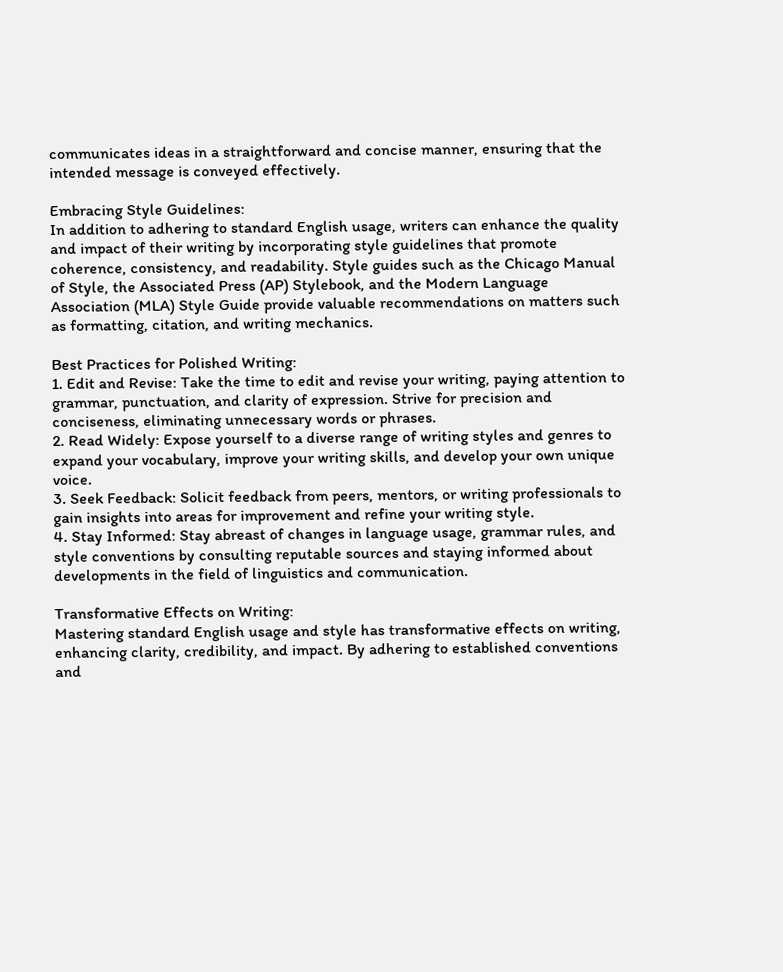communicates ideas in a straightforward and concise manner, ensuring that the intended message is conveyed effectively.

Embracing Style Guidelines:
In addition to adhering to standard English usage, writers can enhance the quality and impact of their writing by incorporating style guidelines that promote coherence, consistency, and readability. Style guides such as the Chicago Manual of Style, the Associated Press (AP) Stylebook, and the Modern Language Association (MLA) Style Guide provide valuable recommendations on matters such as formatting, citation, and writing mechanics.

Best Practices for Polished Writing:
1. Edit and Revise: Take the time to edit and revise your writing, paying attention to grammar, punctuation, and clarity of expression. Strive for precision and conciseness, eliminating unnecessary words or phrases.
2. Read Widely: Expose yourself to a diverse range of writing styles and genres to expand your vocabulary, improve your writing skills, and develop your own unique voice.
3. Seek Feedback: Solicit feedback from peers, mentors, or writing professionals to gain insights into areas for improvement and refine your writing style.
4. Stay Informed: Stay abreast of changes in language usage, grammar rules, and style conventions by consulting reputable sources and staying informed about developments in the field of linguistics and communication.

Transformative Effects on Writing:
Mastering standard English usage and style has transformative effects on writing, enhancing clarity, credibility, and impact. By adhering to established conventions and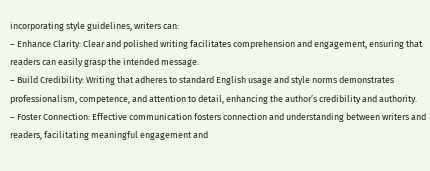incorporating style guidelines, writers can:
– Enhance Clarity: Clear and polished writing facilitates comprehension and engagement, ensuring that readers can easily grasp the intended message.
– Build Credibility: Writing that adheres to standard English usage and style norms demonstrates professionalism, competence, and attention to detail, enhancing the author’s credibility and authority.
– Foster Connection: Effective communication fosters connection and understanding between writers and readers, facilitating meaningful engagement and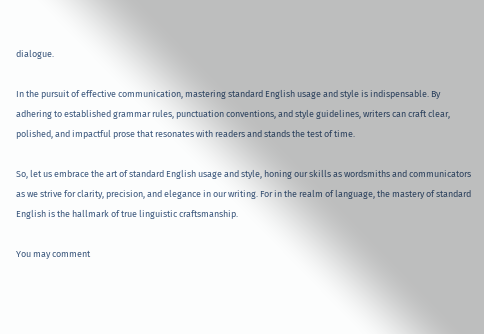dialogue.

In the pursuit of effective communication, mastering standard English usage and style is indispensable. By adhering to established grammar rules, punctuation conventions, and style guidelines, writers can craft clear, polished, and impactful prose that resonates with readers and stands the test of time.

So, let us embrace the art of standard English usage and style, honing our skills as wordsmiths and communicators as we strive for clarity, precision, and elegance in our writing. For in the realm of language, the mastery of standard English is the hallmark of true linguistic craftsmanship.

You may comment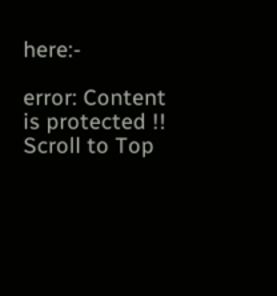here:-

error: Content is protected !!
Scroll to Top